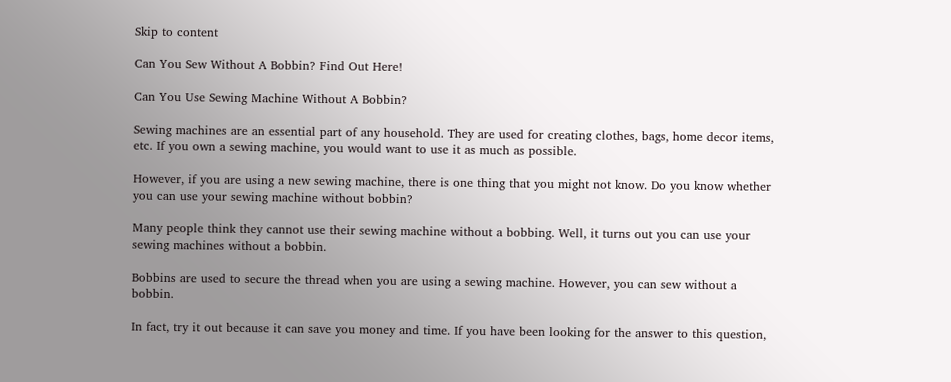Skip to content

Can You Sew Without A Bobbin? Find Out Here!

Can You Use Sewing Machine Without A Bobbin?

Sewing machines are an essential part of any household. They are used for creating clothes, bags, home decor items, etc. If you own a sewing machine, you would want to use it as much as possible.

However, if you are using a new sewing machine, there is one thing that you might not know. Do you know whether you can use your sewing machine without bobbin?

Many people think they cannot use their sewing machine without a bobbing. Well, it turns out you can use your sewing machines without a bobbin.

Bobbins are used to secure the thread when you are using a sewing machine. However, you can sew without a bobbin.

In fact, try it out because it can save you money and time. If you have been looking for the answer to this question,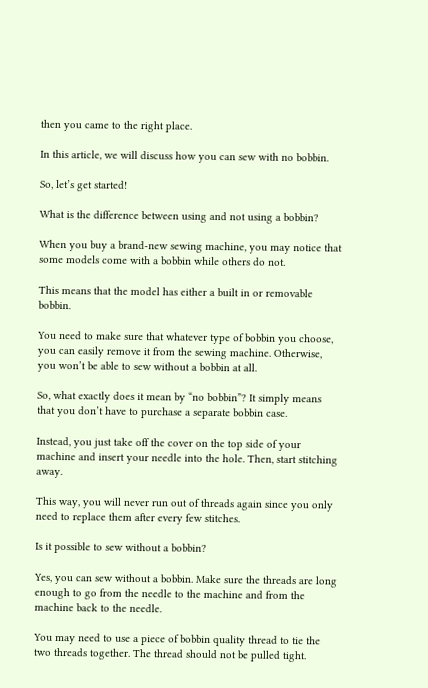then you came to the right place.

In this article, we will discuss how you can sew with no bobbin.

So, let’s get started!

What is the difference between using and not using a bobbin?

When you buy a brand-new sewing machine, you may notice that some models come with a bobbin while others do not.

This means that the model has either a built in or removable bobbin.

You need to make sure that whatever type of bobbin you choose, you can easily remove it from the sewing machine. Otherwise, you won’t be able to sew without a bobbin at all.

So, what exactly does it mean by “no bobbin”? It simply means that you don’t have to purchase a separate bobbin case.

Instead, you just take off the cover on the top side of your machine and insert your needle into the hole. Then, start stitching away.

This way, you will never run out of threads again since you only need to replace them after every few stitches.

Is it possible to sew without a bobbin?

Yes, you can sew without a bobbin. Make sure the threads are long enough to go from the needle to the machine and from the machine back to the needle.

You may need to use a piece of bobbin quality thread to tie the two threads together. The thread should not be pulled tight.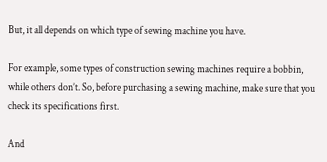But, it all depends on which type of sewing machine you have.

For example, some types of construction sewing machines require a bobbin, while others don’t. So, before purchasing a sewing machine, make sure that you check its specifications first.

And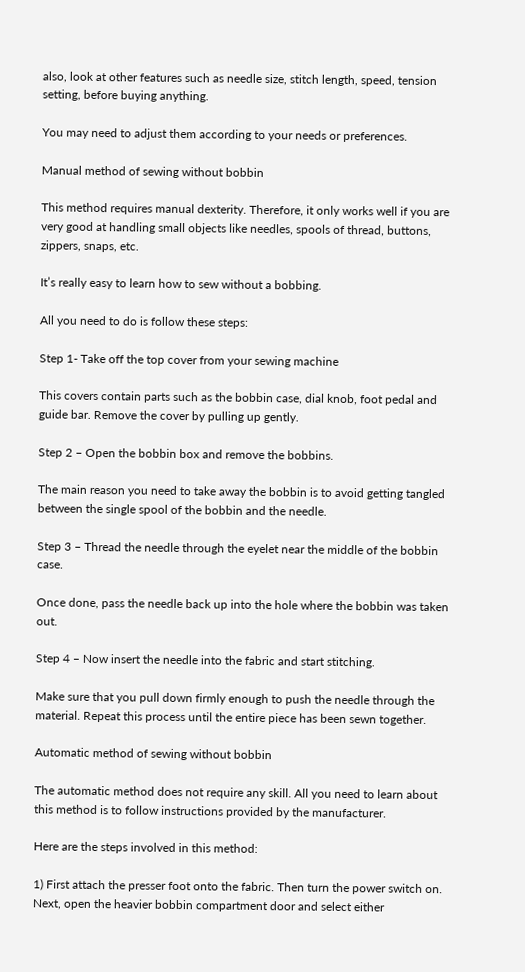also, look at other features such as needle size, stitch length, speed, tension setting, before buying anything.

You may need to adjust them according to your needs or preferences.

Manual method of sewing without bobbin

This method requires manual dexterity. Therefore, it only works well if you are very good at handling small objects like needles, spools of thread, buttons, zippers, snaps, etc.

It’s really easy to learn how to sew without a bobbing.

All you need to do is follow these steps:

Step 1- Take off the top cover from your sewing machine

This covers contain parts such as the bobbin case, dial knob, foot pedal and guide bar. Remove the cover by pulling up gently.

Step 2 – Open the bobbin box and remove the bobbins.

The main reason you need to take away the bobbin is to avoid getting tangled between the single spool of the bobbin and the needle.

Step 3 – Thread the needle through the eyelet near the middle of the bobbin case.

Once done, pass the needle back up into the hole where the bobbin was taken out.

Step 4 – Now insert the needle into the fabric and start stitching.

Make sure that you pull down firmly enough to push the needle through the material. Repeat this process until the entire piece has been sewn together.

Automatic method of sewing without bobbin

The automatic method does not require any skill. All you need to learn about this method is to follow instructions provided by the manufacturer.

Here are the steps involved in this method:

1) First attach the presser foot onto the fabric. Then turn the power switch on. Next, open the heavier bobbin compartment door and select either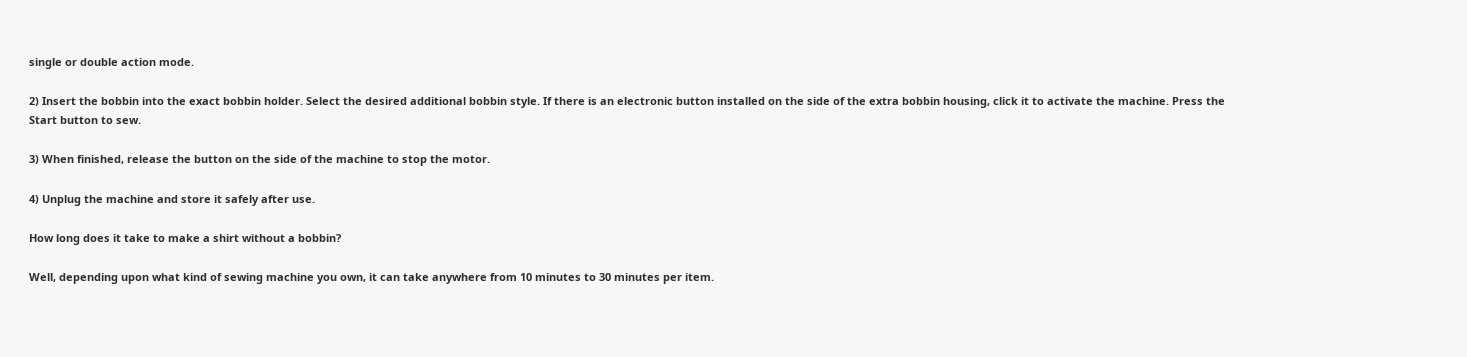single or double action mode.

2) Insert the bobbin into the exact bobbin holder. Select the desired additional bobbin style. If there is an electronic button installed on the side of the extra bobbin housing, click it to activate the machine. Press the Start button to sew.

3) When finished, release the button on the side of the machine to stop the motor.

4) Unplug the machine and store it safely after use.

How long does it take to make a shirt without a bobbin?

Well, depending upon what kind of sewing machine you own, it can take anywhere from 10 minutes to 30 minutes per item.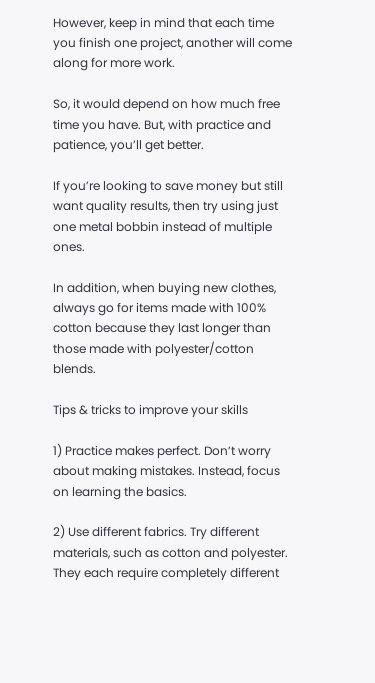However, keep in mind that each time you finish one project, another will come along for more work.

So, it would depend on how much free time you have. But, with practice and patience, you’ll get better.

If you’re looking to save money but still want quality results, then try using just one metal bobbin instead of multiple ones.

In addition, when buying new clothes, always go for items made with 100% cotton because they last longer than those made with polyester/cotton blends.

Tips & tricks to improve your skills

1) Practice makes perfect. Don’t worry about making mistakes. Instead, focus on learning the basics.

2) Use different fabrics. Try different materials, such as cotton and polyester. They each require completely different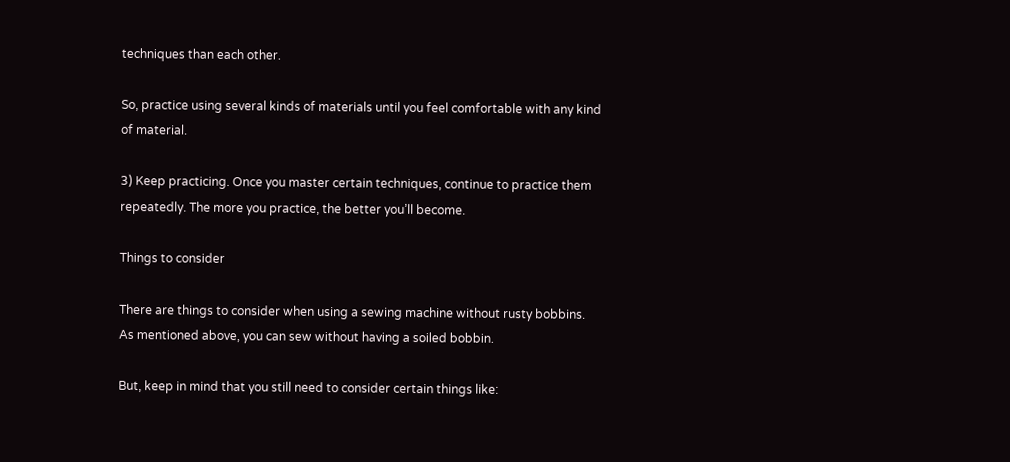techniques than each other.

So, practice using several kinds of materials until you feel comfortable with any kind of material.

3) Keep practicing. Once you master certain techniques, continue to practice them repeatedly. The more you practice, the better you’ll become.

Things to consider

There are things to consider when using a sewing machine without rusty bobbins. As mentioned above, you can sew without having a soiled bobbin.

But, keep in mind that you still need to consider certain things like: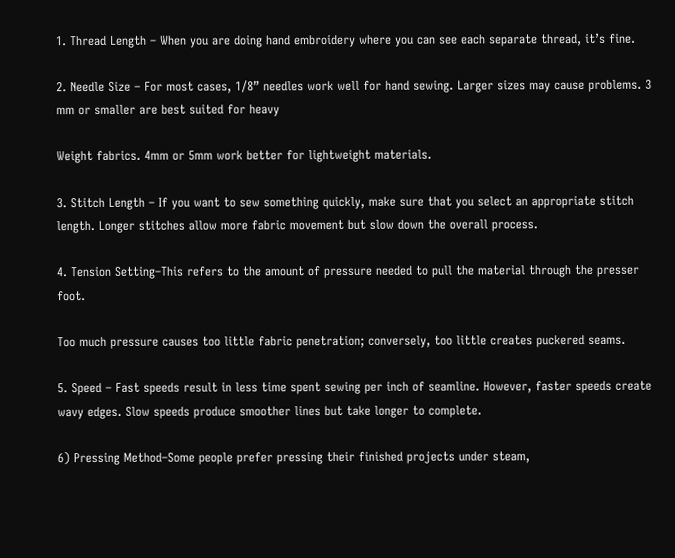1. Thread Length – When you are doing hand embroidery where you can see each separate thread, it’s fine.

2. Needle Size – For most cases, 1/8” needles work well for hand sewing. Larger sizes may cause problems. 3 mm or smaller are best suited for heavy

Weight fabrics. 4mm or 5mm work better for lightweight materials.

3. Stitch Length – If you want to sew something quickly, make sure that you select an appropriate stitch length. Longer stitches allow more fabric movement but slow down the overall process.

4. Tension Setting–This refers to the amount of pressure needed to pull the material through the presser foot.

Too much pressure causes too little fabric penetration; conversely, too little creates puckered seams.

5. Speed – Fast speeds result in less time spent sewing per inch of seamline. However, faster speeds create wavy edges. Slow speeds produce smoother lines but take longer to complete.

6) Pressing Method–Some people prefer pressing their finished projects under steam,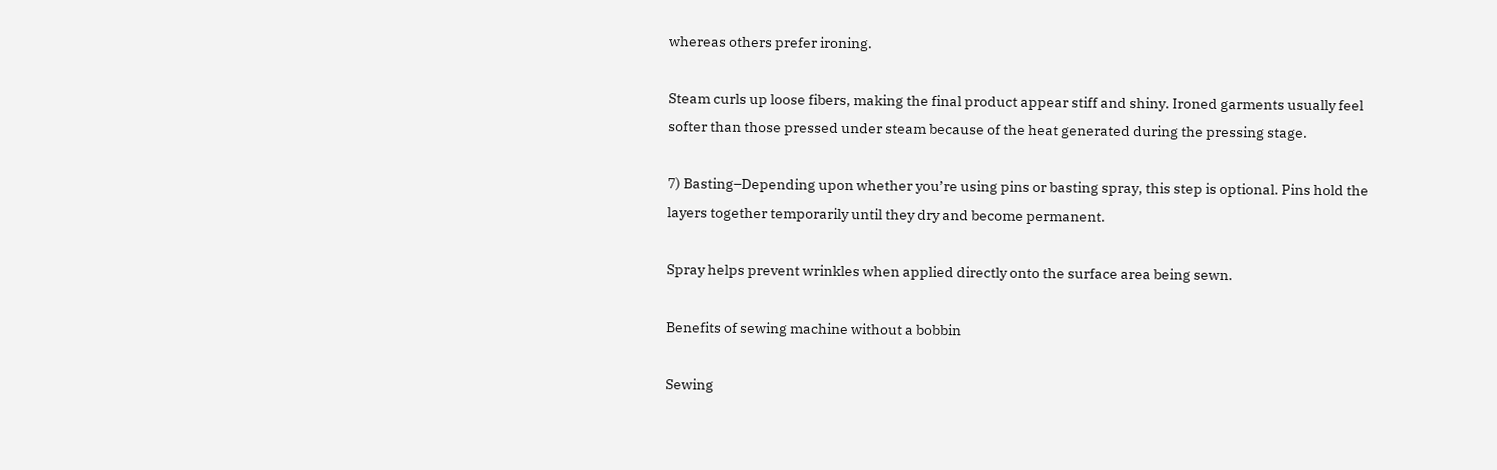whereas others prefer ironing.

Steam curls up loose fibers, making the final product appear stiff and shiny. Ironed garments usually feel softer than those pressed under steam because of the heat generated during the pressing stage.

7) Basting–Depending upon whether you’re using pins or basting spray, this step is optional. Pins hold the layers together temporarily until they dry and become permanent.

Spray helps prevent wrinkles when applied directly onto the surface area being sewn.

Benefits of sewing machine without a bobbin

Sewing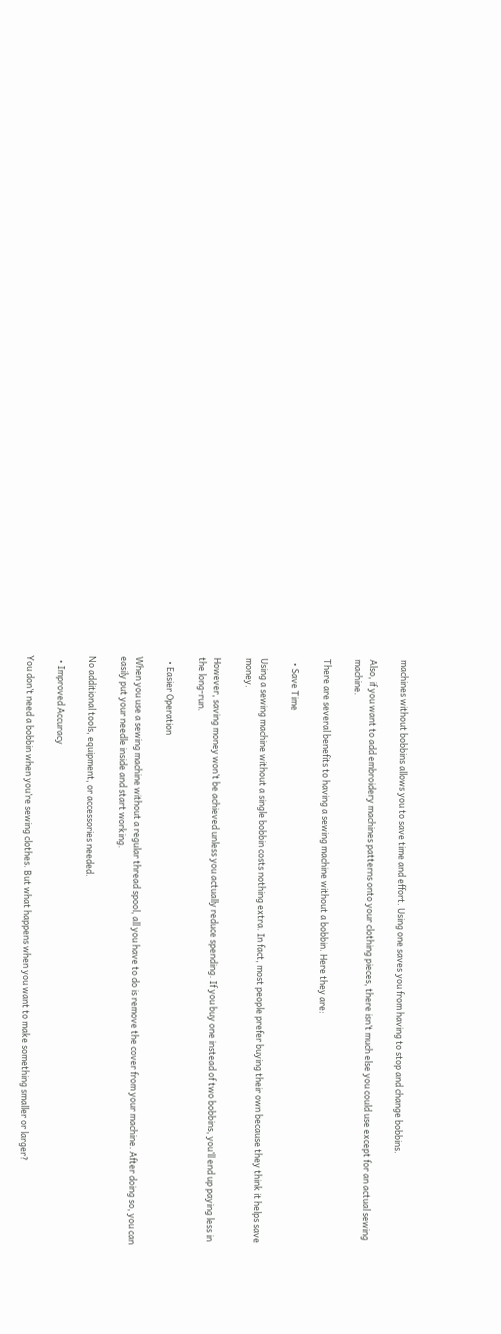machines without bobbins allows you to save time and effort. Using one saves you from having to stop and change bobbins.

Also, if you want to add embroidery machines patterns onto your clothing pieces, there isn’t much else you could use except for an actual sewing machine.

There are several benefits to having a sewing machine without a bobbin. Here they are:

  • Save Time

Using a sewing machine without a single bobbin costs nothing extra. In fact, most people prefer buying their own because they think it helps save money.

However, saving money won’t be achieved unless you actually reduce spending. If you buy one instead of two bobbins, you’ll end up paying less in the long-run.

  • Easier Operation

When you use a sewing machine without a regular thread spool, all you have to do is remove the cover from your machine. After doing so, you can easily put your needle inside and start working.

No additional tools, equipment, or accessories needed.

  • Improved Accuracy

You don’t need a bobbin when you’re sewing clothes. But what happens when you want to make something smaller or larger?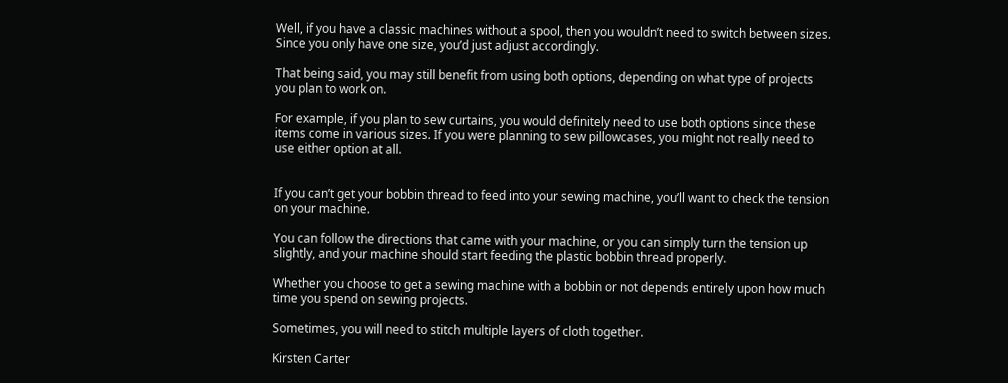Well, if you have a classic machines without a spool, then you wouldn’t need to switch between sizes. Since you only have one size, you’d just adjust accordingly.

That being said, you may still benefit from using both options, depending on what type of projects you plan to work on.

For example, if you plan to sew curtains, you would definitely need to use both options since these items come in various sizes. If you were planning to sew pillowcases, you might not really need to use either option at all.


If you can’t get your bobbin thread to feed into your sewing machine, you’ll want to check the tension on your machine.

You can follow the directions that came with your machine, or you can simply turn the tension up slightly, and your machine should start feeding the plastic bobbin thread properly.

Whether you choose to get a sewing machine with a bobbin or not depends entirely upon how much time you spend on sewing projects.

Sometimes, you will need to stitch multiple layers of cloth together.

Kirsten Carter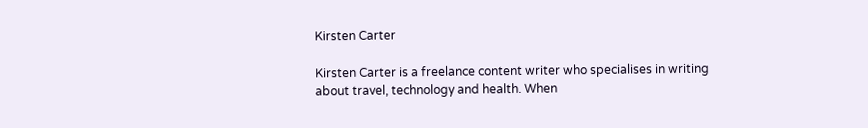Kirsten Carter

Kirsten Carter is a freelance content writer who specialises in writing about travel, technology and health. When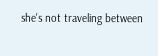she's not traveling between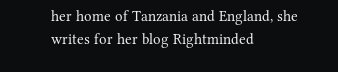her home of Tanzania and England, she writes for her blog Rightminded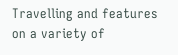Travelling and features on a variety of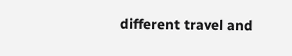different travel and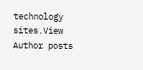technology sites.View Author posts